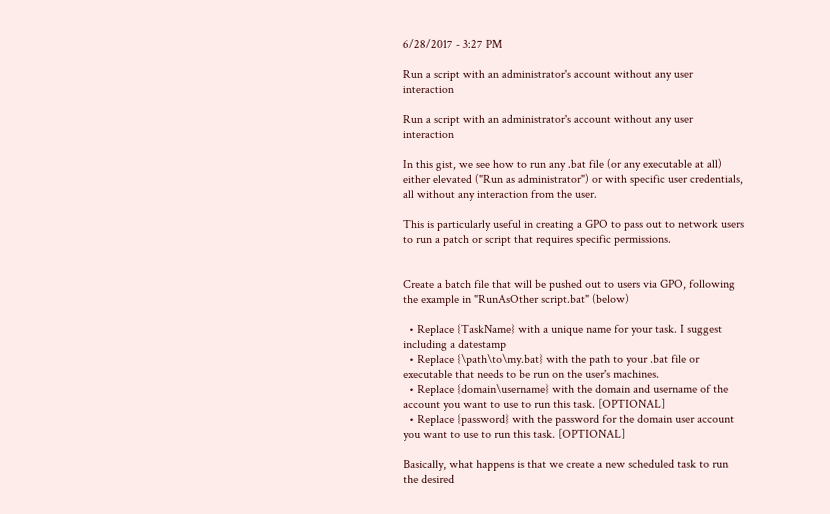6/28/2017 - 3:27 PM

Run a script with an administrator's account without any user interaction

Run a script with an administrator's account without any user interaction

In this gist, we see how to run any .bat file (or any executable at all) either elevated ("Run as administrator") or with specific user credentials, all without any interaction from the user.

This is particularly useful in creating a GPO to pass out to network users to run a patch or script that requires specific permissions.


Create a batch file that will be pushed out to users via GPO, following the example in "RunAsOther script.bat" (below)

  • Replace {TaskName} with a unique name for your task. I suggest including a datestamp
  • Replace {\path\to\my.bat} with the path to your .bat file or executable that needs to be run on the user's machines.
  • Replace {domain\username} with the domain and username of the account you want to use to run this task. [OPTIONAL]
  • Replace {password} with the password for the domain user account you want to use to run this task. [OPTIONAL]

Basically, what happens is that we create a new scheduled task to run the desired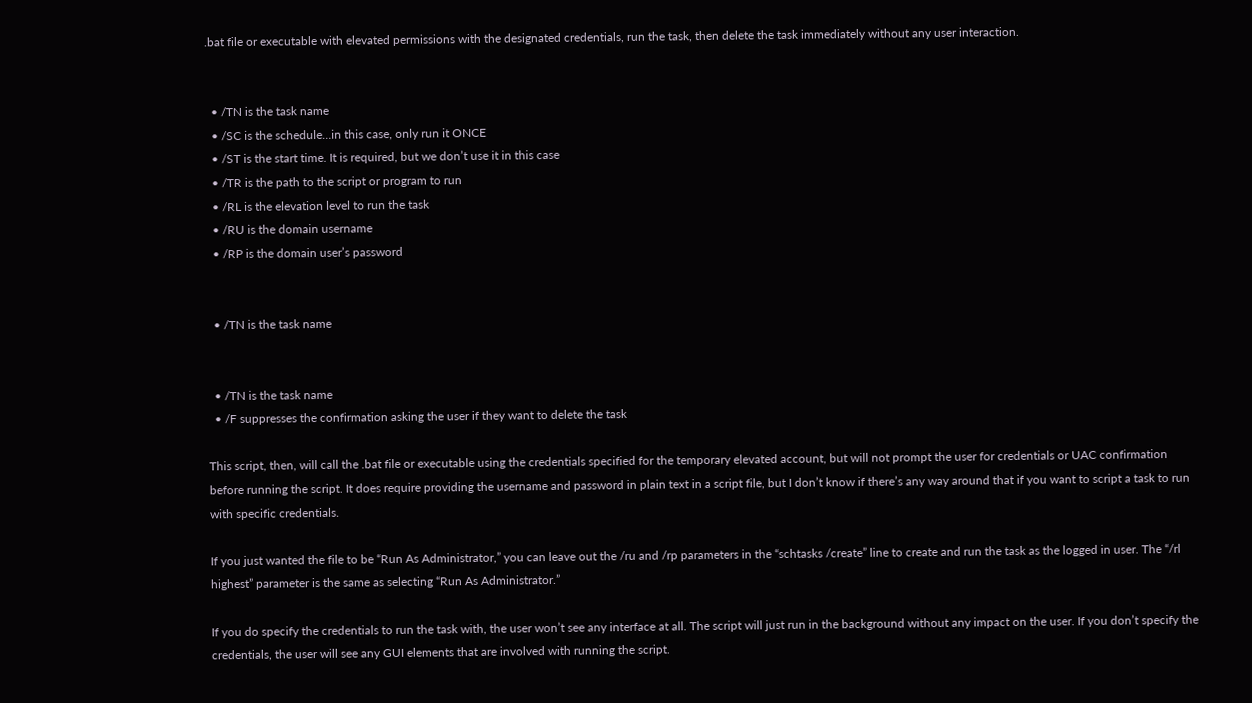.bat file or executable with elevated permissions with the designated credentials, run the task, then delete the task immediately without any user interaction.


  • /TN is the task name
  • /SC is the schedule…in this case, only run it ONCE
  • /ST is the start time. It is required, but we don’t use it in this case
  • /TR is the path to the script or program to run
  • /RL is the elevation level to run the task
  • /RU is the domain username
  • /RP is the domain user’s password


  • /TN is the task name


  • /TN is the task name
  • /F suppresses the confirmation asking the user if they want to delete the task

This script, then, will call the .bat file or executable using the credentials specified for the temporary elevated account, but will not prompt the user for credentials or UAC confirmation before running the script. It does require providing the username and password in plain text in a script file, but I don’t know if there’s any way around that if you want to script a task to run with specific credentials.

If you just wanted the file to be “Run As Administrator,” you can leave out the /ru and /rp parameters in the “schtasks /create” line to create and run the task as the logged in user. The “/rl highest” parameter is the same as selecting “Run As Administrator.”

If you do specify the credentials to run the task with, the user won’t see any interface at all. The script will just run in the background without any impact on the user. If you don’t specify the credentials, the user will see any GUI elements that are involved with running the script.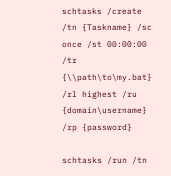schtasks /create /tn {Taskname} /sc once /st 00:00:00 /tr {\\path\to\my.bat} /rl highest /ru {domain\username} /rp {password}

schtasks /run /tn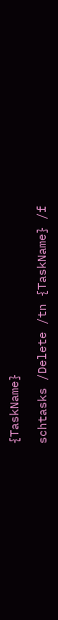{TaskName}

schtasks /Delete /tn {TaskName} /f